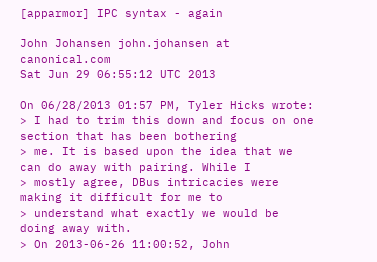[apparmor] IPC syntax - again

John Johansen john.johansen at canonical.com
Sat Jun 29 06:55:12 UTC 2013

On 06/28/2013 01:57 PM, Tyler Hicks wrote:
> I had to trim this down and focus on one section that has been bothering
> me. It is based upon the idea that we can do away with pairing. While I
> mostly agree, DBus intricacies were making it difficult for me to
> understand what exactly we would be doing away with.
> On 2013-06-26 11:00:52, John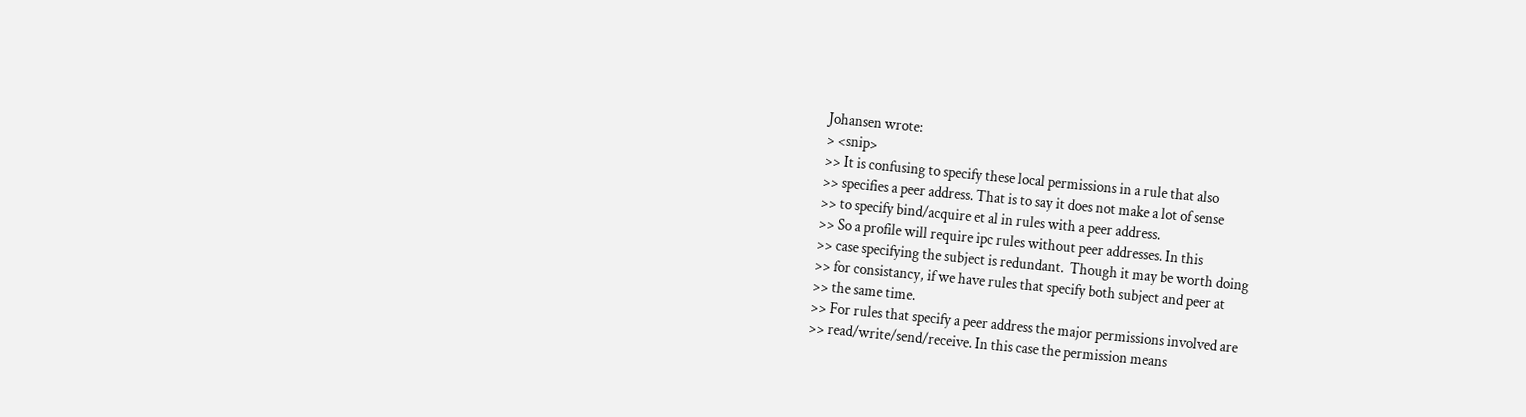Johansen wrote:
> <snip>
>> It is confusing to specify these local permissions in a rule that also
>> specifies a peer address. That is to say it does not make a lot of sense
>> to specify bind/acquire et al in rules with a peer address.
>> So a profile will require ipc rules without peer addresses. In this
>> case specifying the subject is redundant.  Though it may be worth doing
>> for consistancy, if we have rules that specify both subject and peer at
>> the same time.
>> For rules that specify a peer address the major permissions involved are
>> read/write/send/receive. In this case the permission means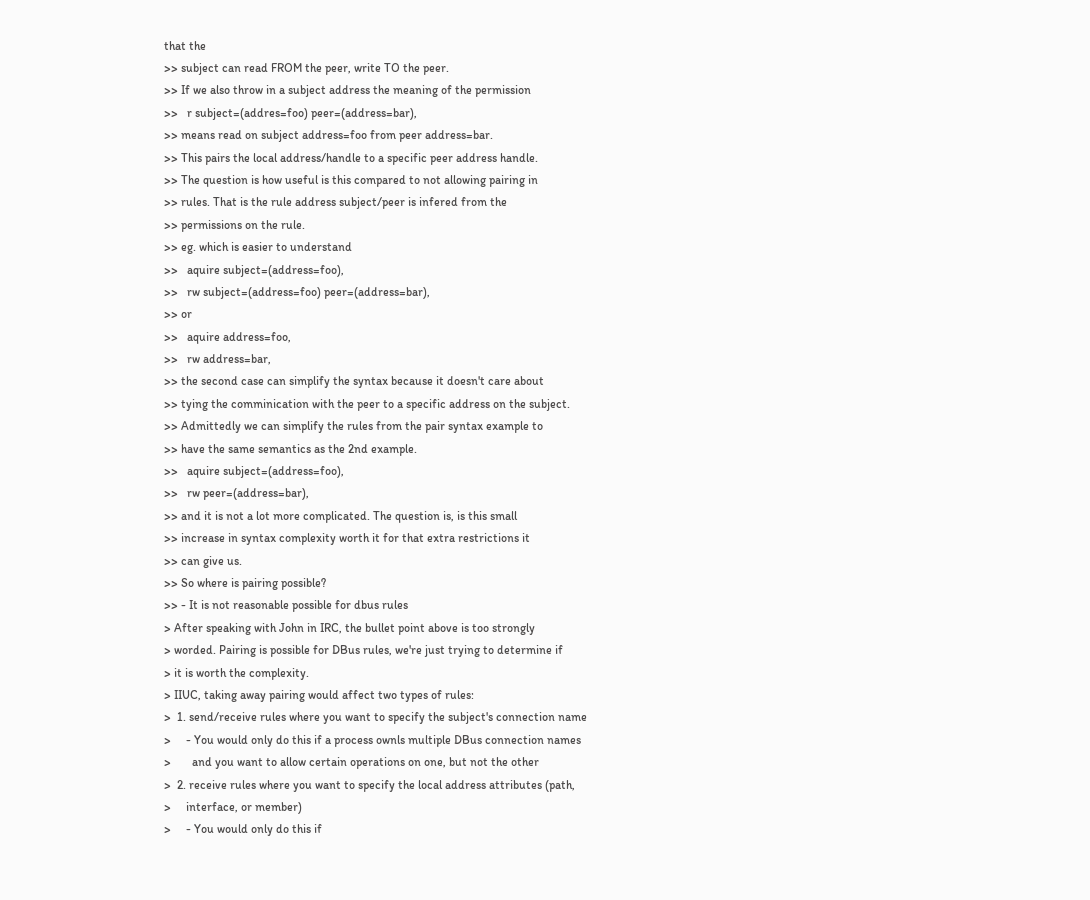that the
>> subject can read FROM the peer, write TO the peer.
>> If we also throw in a subject address the meaning of the permission
>>   r subject=(addres=foo) peer=(address=bar),
>> means read on subject address=foo from peer address=bar.
>> This pairs the local address/handle to a specific peer address handle.
>> The question is how useful is this compared to not allowing pairing in
>> rules. That is the rule address subject/peer is infered from the
>> permissions on the rule.
>> eg. which is easier to understand
>>   aquire subject=(address=foo),
>>   rw subject=(address=foo) peer=(address=bar),
>> or
>>   aquire address=foo,
>>   rw address=bar,
>> the second case can simplify the syntax because it doesn't care about
>> tying the comminication with the peer to a specific address on the subject.
>> Admittedly we can simplify the rules from the pair syntax example to
>> have the same semantics as the 2nd example.
>>   aquire subject=(address=foo),
>>   rw peer=(address=bar),
>> and it is not a lot more complicated. The question is, is this small
>> increase in syntax complexity worth it for that extra restrictions it
>> can give us.
>> So where is pairing possible?
>> - It is not reasonable possible for dbus rules
> After speaking with John in IRC, the bullet point above is too strongly
> worded. Pairing is possible for DBus rules, we're just trying to determine if
> it is worth the complexity.
> IIUC, taking away pairing would affect two types of rules:
>  1. send/receive rules where you want to specify the subject's connection name
>     - You would only do this if a process ownls multiple DBus connection names
>       and you want to allow certain operations on one, but not the other
>  2. receive rules where you want to specify the local address attributes (path,
>     interface, or member)
>     - You would only do this if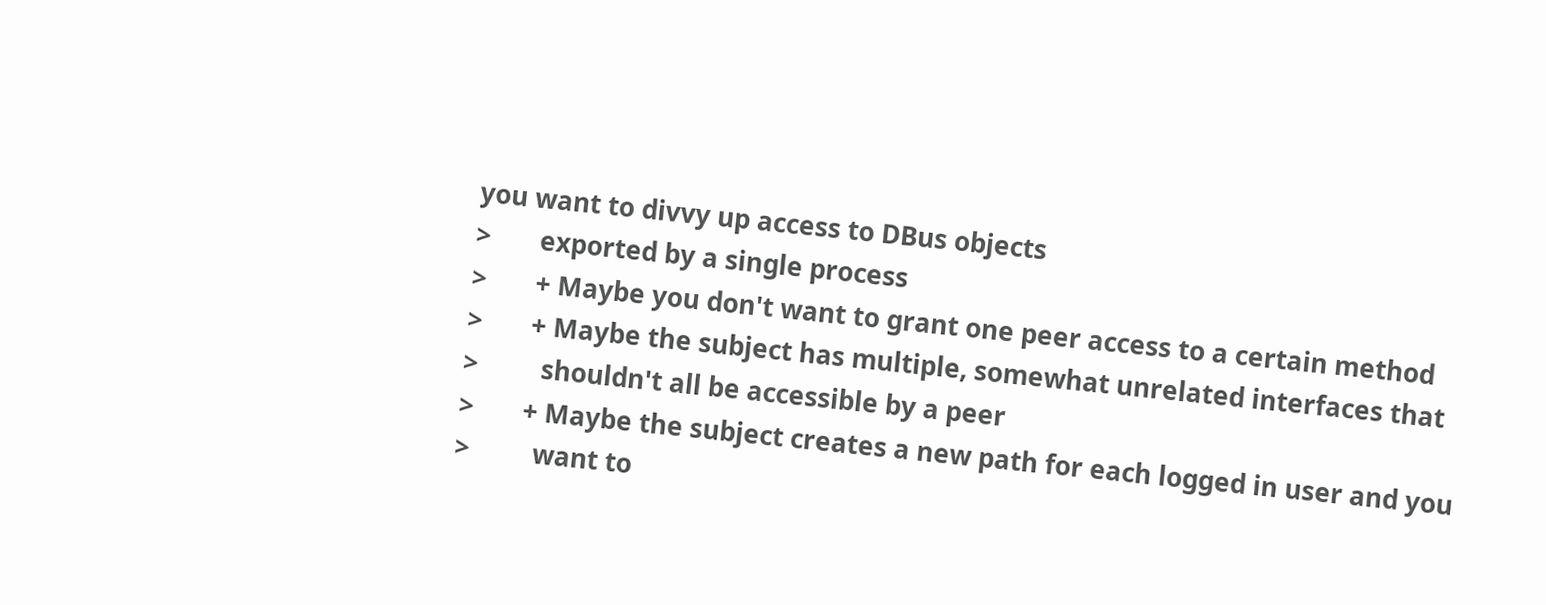you want to divvy up access to DBus objects
>       exported by a single process
>       + Maybe you don't want to grant one peer access to a certain method
>       + Maybe the subject has multiple, somewhat unrelated interfaces that
>         shouldn't all be accessible by a peer
>       + Maybe the subject creates a new path for each logged in user and you
>         want to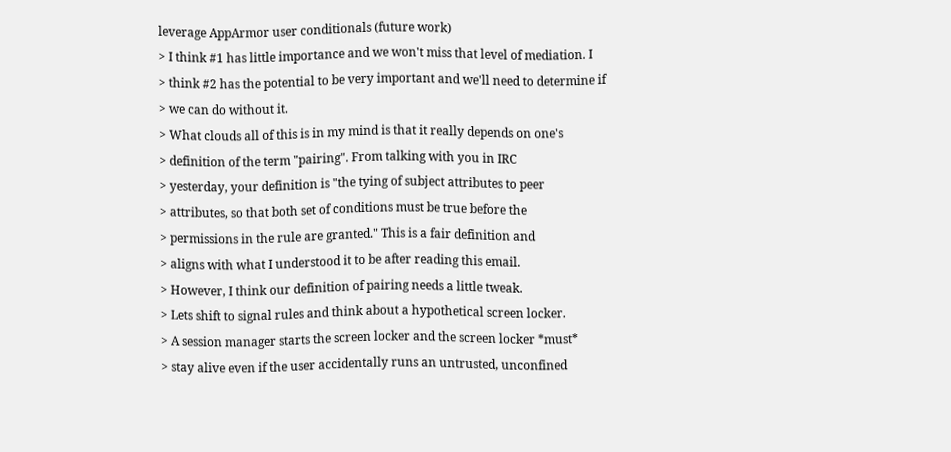leverage AppArmor user conditionals (future work)
> I think #1 has little importance and we won't miss that level of mediation. I
> think #2 has the potential to be very important and we'll need to determine if
> we can do without it.
> What clouds all of this is in my mind is that it really depends on one's
> definition of the term "pairing". From talking with you in IRC
> yesterday, your definition is "the tying of subject attributes to peer
> attributes, so that both set of conditions must be true before the
> permissions in the rule are granted." This is a fair definition and
> aligns with what I understood it to be after reading this email.
> However, I think our definition of pairing needs a little tweak.
> Lets shift to signal rules and think about a hypothetical screen locker.
> A session manager starts the screen locker and the screen locker *must*
> stay alive even if the user accidentally runs an untrusted, unconfined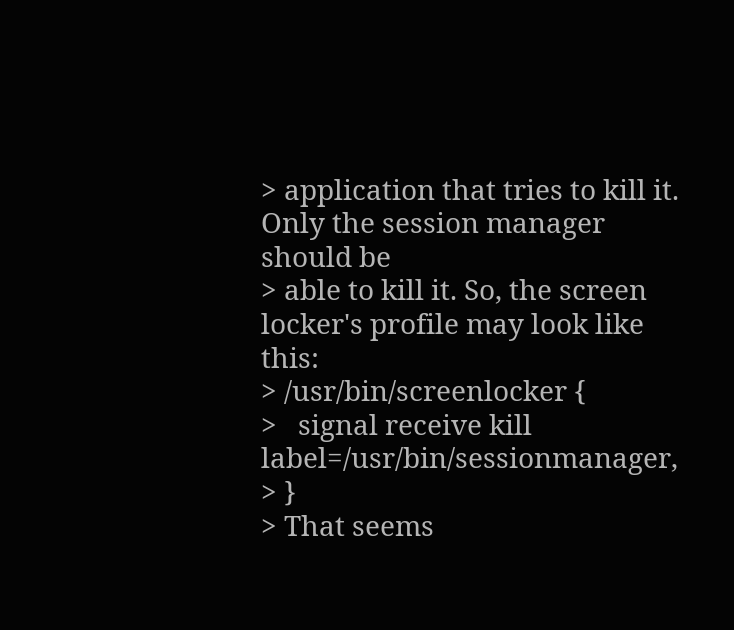> application that tries to kill it. Only the session manager should be
> able to kill it. So, the screen locker's profile may look like this:
> /usr/bin/screenlocker {
>   signal receive kill label=/usr/bin/sessionmanager,
> }
> That seems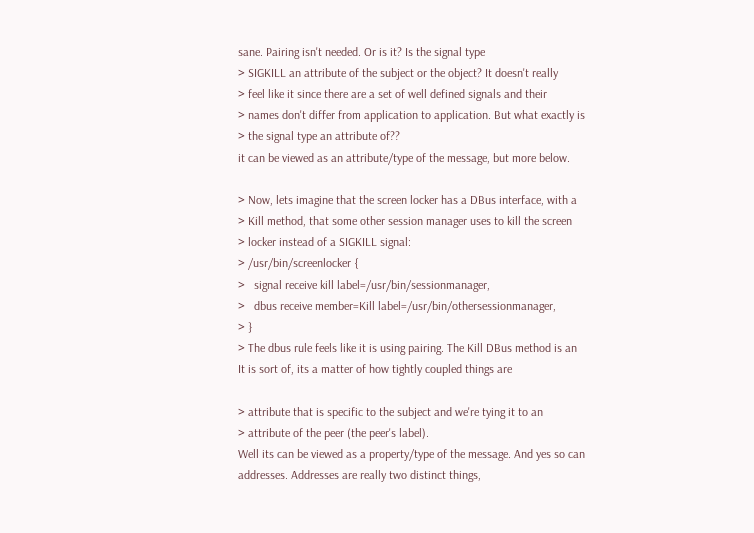sane. Pairing isn't needed. Or is it? Is the signal type
> SIGKILL an attribute of the subject or the object? It doesn't really
> feel like it since there are a set of well defined signals and their
> names don't differ from application to application. But what exactly is
> the signal type an attribute of??
it can be viewed as an attribute/type of the message, but more below.

> Now, lets imagine that the screen locker has a DBus interface, with a
> Kill method, that some other session manager uses to kill the screen
> locker instead of a SIGKILL signal:
> /usr/bin/screenlocker {
>   signal receive kill label=/usr/bin/sessionmanager,
>   dbus receive member=Kill label=/usr/bin/othersessionmanager,
> }
> The dbus rule feels like it is using pairing. The Kill DBus method is an
It is sort of, its a matter of how tightly coupled things are

> attribute that is specific to the subject and we're tying it to an
> attribute of the peer (the peer's label).
Well its can be viewed as a property/type of the message. And yes so can
addresses. Addresses are really two distinct things,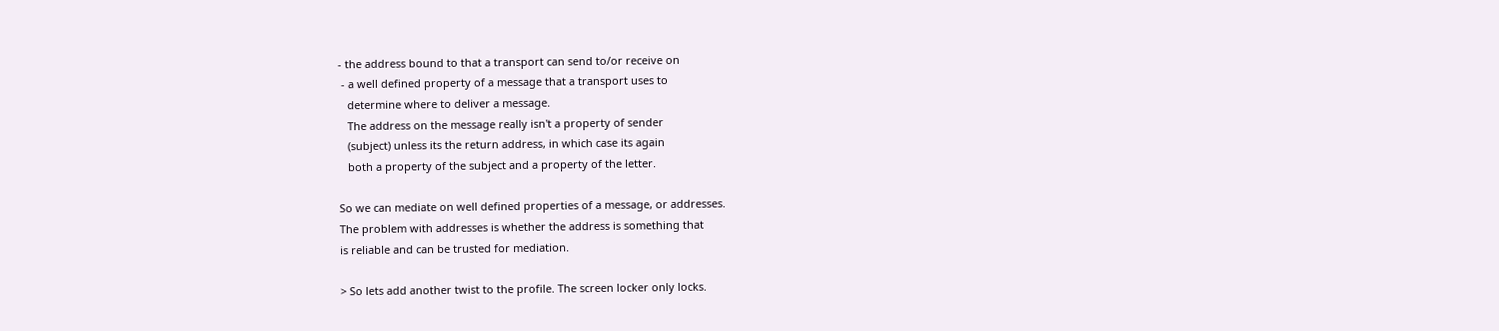- the address bound to that a transport can send to/or receive on
 - a well defined property of a message that a transport uses to
   determine where to deliver a message.
   The address on the message really isn't a property of sender
   (subject) unless its the return address, in which case its again
   both a property of the subject and a property of the letter.

So we can mediate on well defined properties of a message, or addresses.
The problem with addresses is whether the address is something that
is reliable and can be trusted for mediation.

> So lets add another twist to the profile. The screen locker only locks.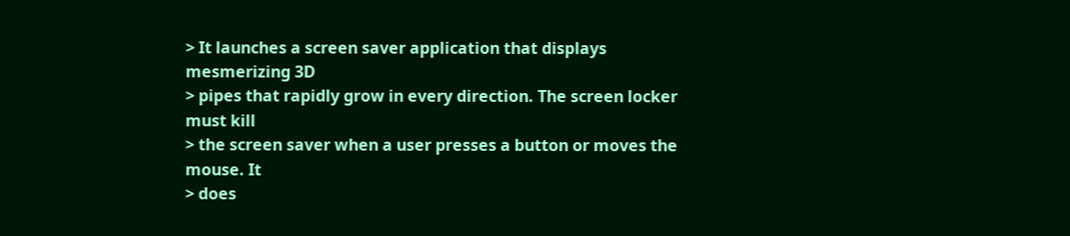> It launches a screen saver application that displays mesmerizing 3D
> pipes that rapidly grow in every direction. The screen locker must kill
> the screen saver when a user presses a button or moves the mouse. It
> does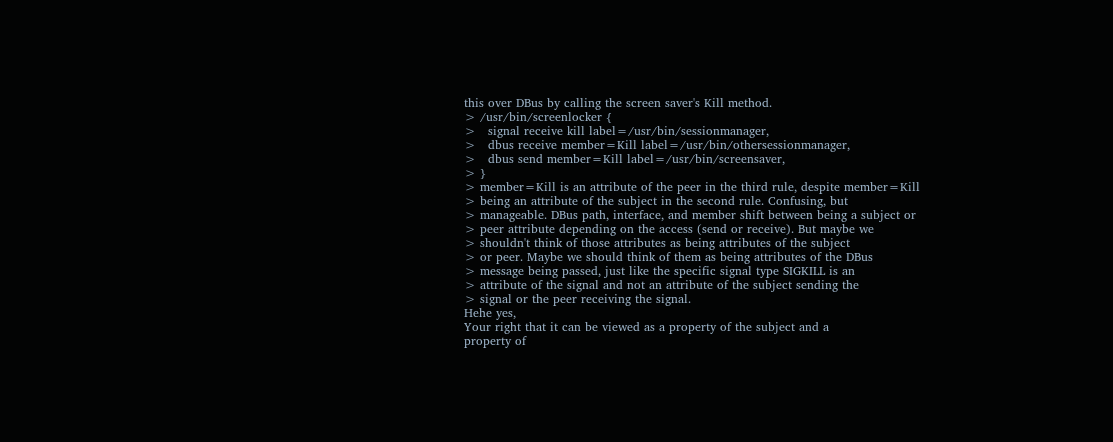this over DBus by calling the screen saver's Kill method.
> /usr/bin/screenlocker {
>   signal receive kill label=/usr/bin/sessionmanager,
>   dbus receive member=Kill label=/usr/bin/othersessionmanager,
>   dbus send member=Kill label=/usr/bin/screensaver,
> }
> member=Kill is an attribute of the peer in the third rule, despite member=Kill
> being an attribute of the subject in the second rule. Confusing, but
> manageable. DBus path, interface, and member shift between being a subject or
> peer attribute depending on the access (send or receive). But maybe we
> shouldn't think of those attributes as being attributes of the subject
> or peer. Maybe we should think of them as being attributes of the DBus
> message being passed, just like the specific signal type SIGKILL is an
> attribute of the signal and not an attribute of the subject sending the
> signal or the peer receiving the signal.
Hehe yes,
Your right that it can be viewed as a property of the subject and a
property of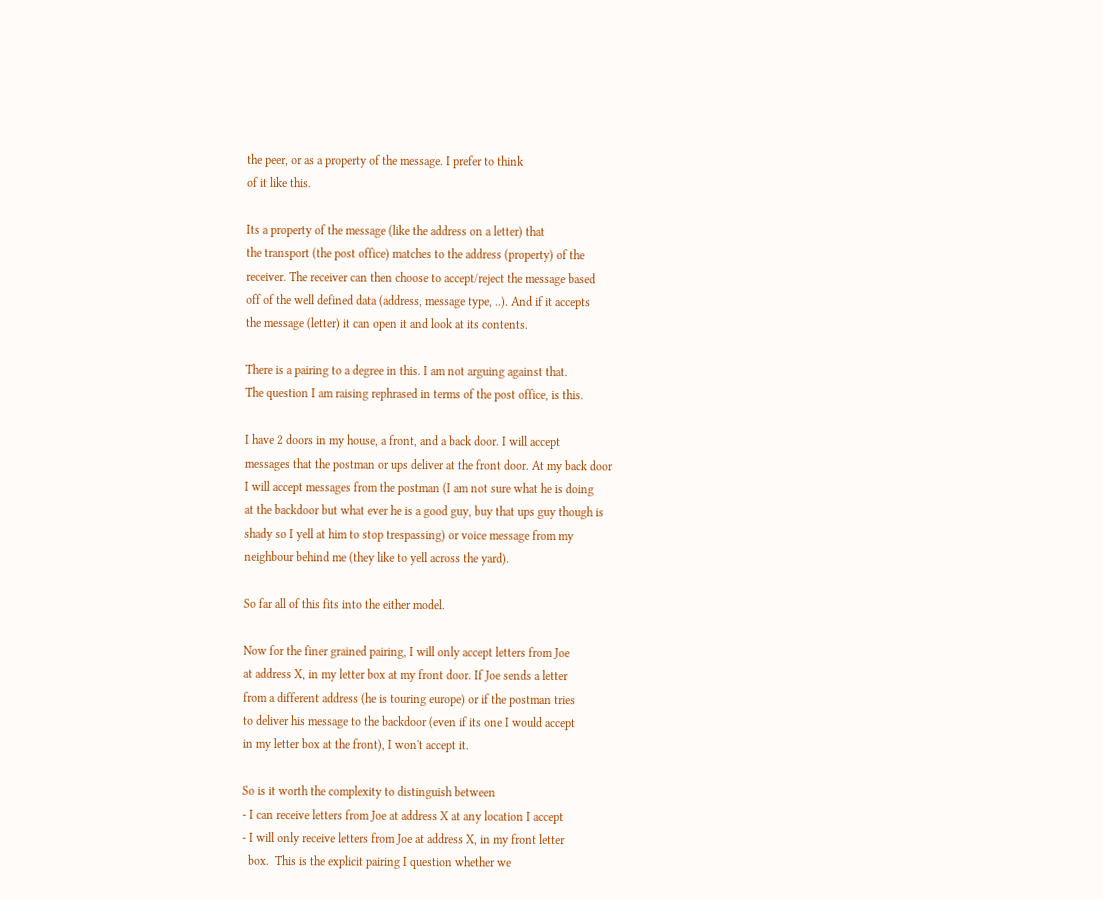the peer, or as a property of the message. I prefer to think
of it like this.

Its a property of the message (like the address on a letter) that
the transport (the post office) matches to the address (property) of the
receiver. The receiver can then choose to accept/reject the message based
off of the well defined data (address, message type, ..). And if it accepts
the message (letter) it can open it and look at its contents.

There is a pairing to a degree in this. I am not arguing against that.
The question I am raising rephrased in terms of the post office, is this.

I have 2 doors in my house, a front, and a back door. I will accept
messages that the postman or ups deliver at the front door. At my back door
I will accept messages from the postman (I am not sure what he is doing
at the backdoor but what ever he is a good guy, buy that ups guy though is
shady so I yell at him to stop trespassing) or voice message from my
neighbour behind me (they like to yell across the yard).

So far all of this fits into the either model.

Now for the finer grained pairing, I will only accept letters from Joe
at address X, in my letter box at my front door. If Joe sends a letter
from a different address (he is touring europe) or if the postman tries
to deliver his message to the backdoor (even if its one I would accept
in my letter box at the front), I won't accept it.

So is it worth the complexity to distinguish between
- I can receive letters from Joe at address X at any location I accept
- I will only receive letters from Joe at address X, in my front letter
  box.  This is the explicit pairing I question whether we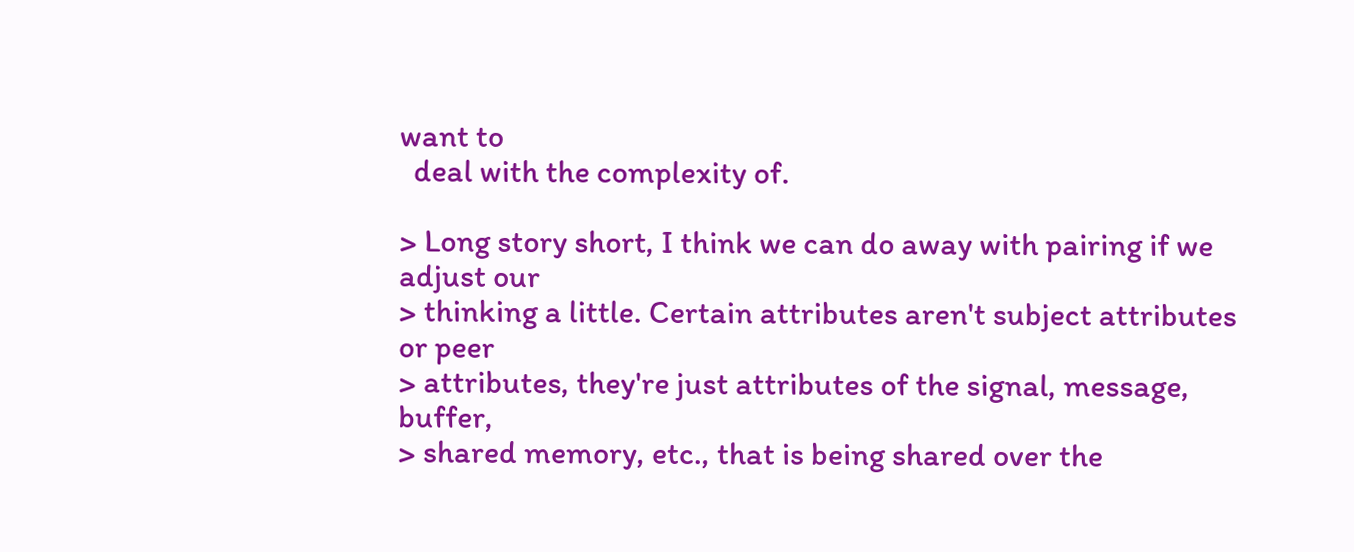want to
  deal with the complexity of.

> Long story short, I think we can do away with pairing if we adjust our
> thinking a little. Certain attributes aren't subject attributes or peer
> attributes, they're just attributes of the signal, message, buffer,
> shared memory, etc., that is being shared over the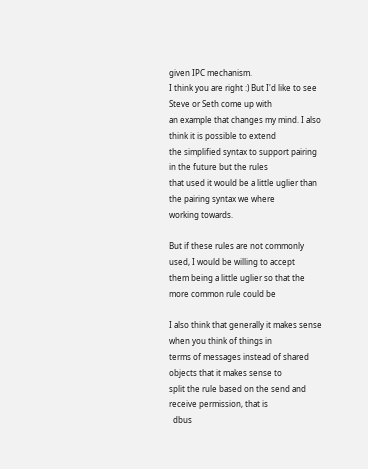given IPC mechanism.
I think you are right :) But I'd like to see Steve or Seth come up with
an example that changes my mind. I also think it is possible to extend
the simplified syntax to support pairing in the future but the rules
that used it would be a little uglier than the pairing syntax we where
working towards.

But if these rules are not commonly used, I would be willing to accept
them being a little uglier so that the more common rule could be

I also think that generally it makes sense when you think of things in
terms of messages instead of shared objects that it makes sense to
split the rule based on the send and receive permission, that is
  dbus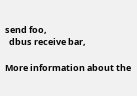send foo,
  dbus receive bar,

More information about the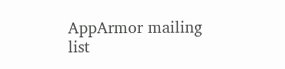AppArmor mailing list